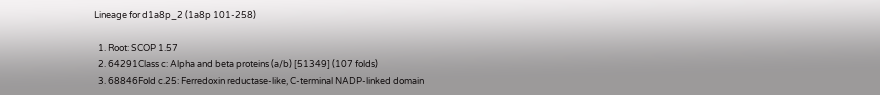Lineage for d1a8p_2 (1a8p 101-258)

  1. Root: SCOP 1.57
  2. 64291Class c: Alpha and beta proteins (a/b) [51349] (107 folds)
  3. 68846Fold c.25: Ferredoxin reductase-like, C-terminal NADP-linked domain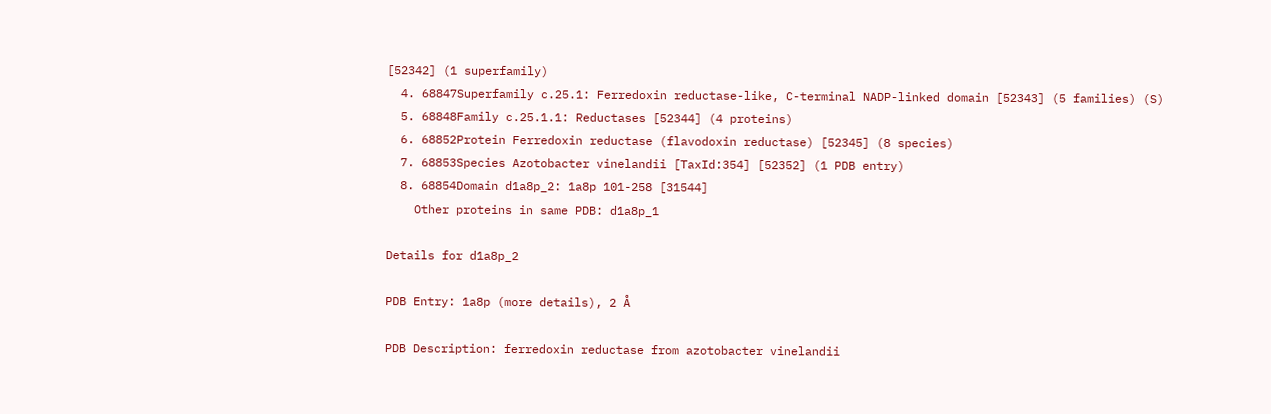[52342] (1 superfamily)
  4. 68847Superfamily c.25.1: Ferredoxin reductase-like, C-terminal NADP-linked domain [52343] (5 families) (S)
  5. 68848Family c.25.1.1: Reductases [52344] (4 proteins)
  6. 68852Protein Ferredoxin reductase (flavodoxin reductase) [52345] (8 species)
  7. 68853Species Azotobacter vinelandii [TaxId:354] [52352] (1 PDB entry)
  8. 68854Domain d1a8p_2: 1a8p 101-258 [31544]
    Other proteins in same PDB: d1a8p_1

Details for d1a8p_2

PDB Entry: 1a8p (more details), 2 Å

PDB Description: ferredoxin reductase from azotobacter vinelandii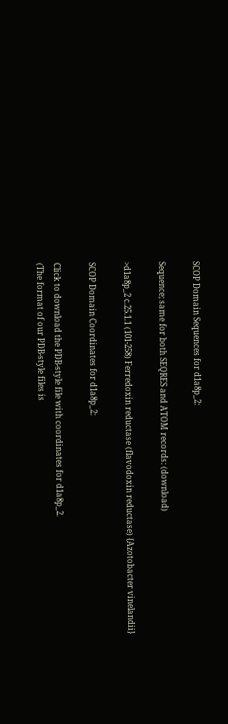SCOP Domain Sequences for d1a8p_2:

Sequence; same for both SEQRES and ATOM records: (download)

>d1a8p_2 c.25.1.1 (101-258) Ferredoxin reductase (flavodoxin reductase) {Azotobacter vinelandii}

SCOP Domain Coordinates for d1a8p_2:

Click to download the PDB-style file with coordinates for d1a8p_2.
(The format of our PDB-style files is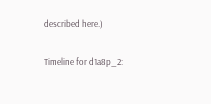described here.)

Timeline for d1a8p_2: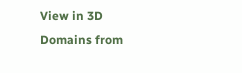View in 3D
Domains from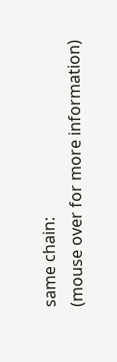same chain:
(mouse over for more information)